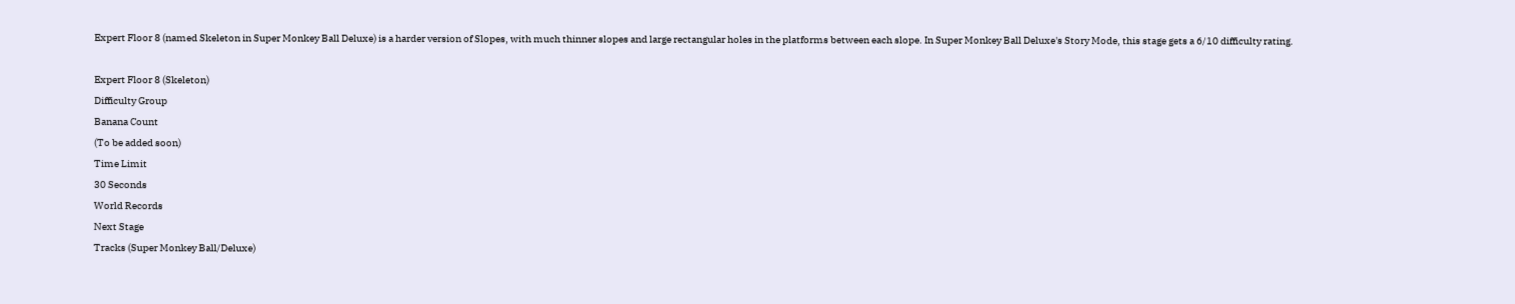Expert Floor 8 (named Skeleton in Super Monkey Ball Deluxe) is a harder version of Slopes, with much thinner slopes and large rectangular holes in the platforms between each slope. In Super Monkey Ball Deluxe's Story Mode, this stage gets a 6/10 difficulty rating.

Expert Floor 8 (Skeleton)
Difficulty Group
Banana Count
(To be added soon)
Time Limit
30 Seconds
World Records
Next Stage
Tracks (Super Monkey Ball/Deluxe)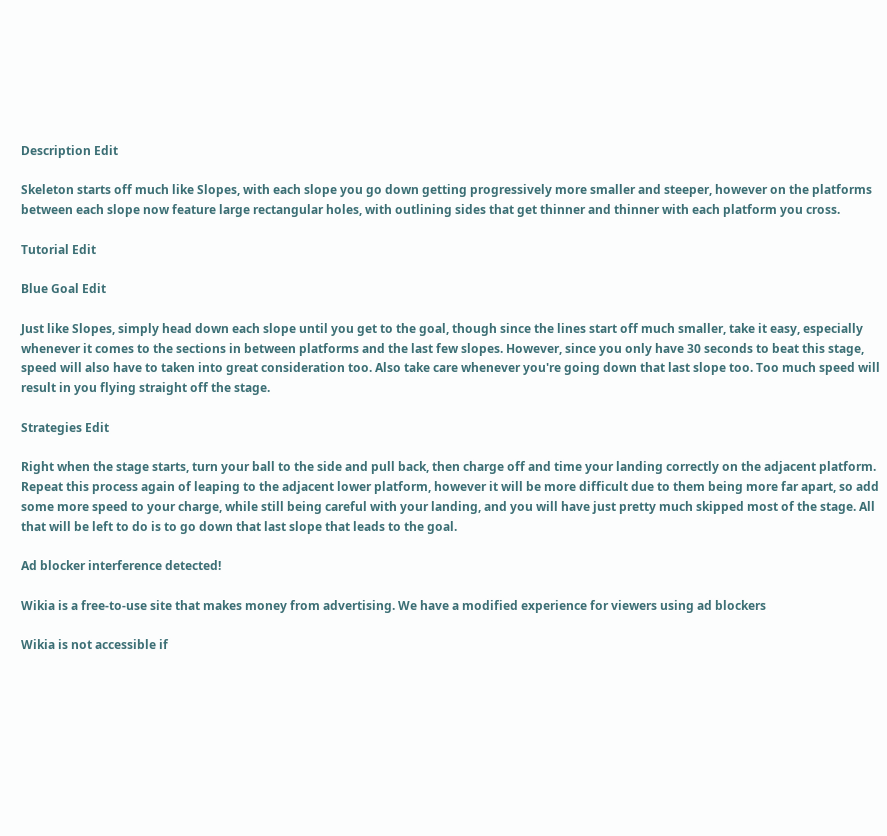Description Edit

Skeleton starts off much like Slopes, with each slope you go down getting progressively more smaller and steeper, however on the platforms between each slope now feature large rectangular holes, with outlining sides that get thinner and thinner with each platform you cross.

Tutorial Edit

Blue Goal Edit

Just like Slopes, simply head down each slope until you get to the goal, though since the lines start off much smaller, take it easy, especially whenever it comes to the sections in between platforms and the last few slopes. However, since you only have 30 seconds to beat this stage, speed will also have to taken into great consideration too. Also take care whenever you're going down that last slope too. Too much speed will result in you flying straight off the stage.

Strategies Edit

Right when the stage starts, turn your ball to the side and pull back, then charge off and time your landing correctly on the adjacent platform. Repeat this process again of leaping to the adjacent lower platform, however it will be more difficult due to them being more far apart, so add some more speed to your charge, while still being careful with your landing, and you will have just pretty much skipped most of the stage. All that will be left to do is to go down that last slope that leads to the goal.

Ad blocker interference detected!

Wikia is a free-to-use site that makes money from advertising. We have a modified experience for viewers using ad blockers

Wikia is not accessible if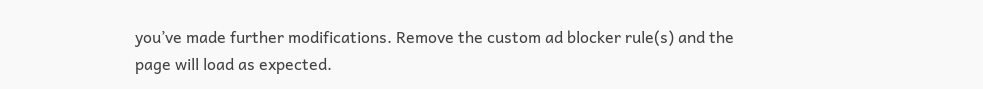you’ve made further modifications. Remove the custom ad blocker rule(s) and the page will load as expected.